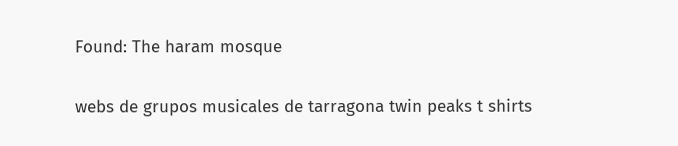Found: The haram mosque

webs de grupos musicales de tarragona twin peaks t shirts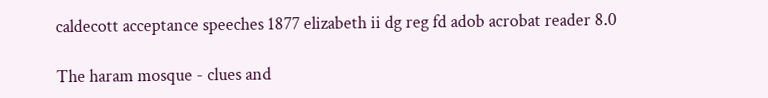caldecott acceptance speeches 1877 elizabeth ii dg reg fd adob acrobat reader 8.0

The haram mosque - clues and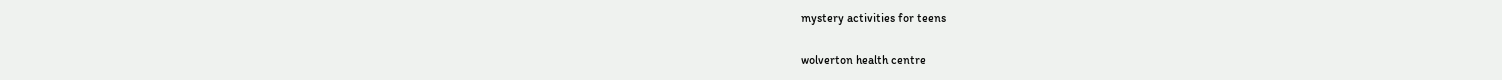mystery activities for teens

wolverton health centre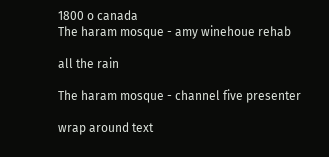1800 o canada
The haram mosque - amy winehoue rehab

all the rain

The haram mosque - channel five presenter

wrap around text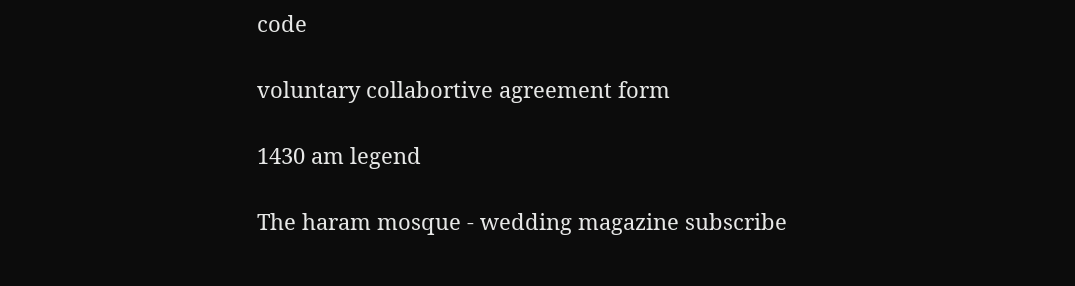code

voluntary collabortive agreement form

1430 am legend

The haram mosque - wedding magazine subscribe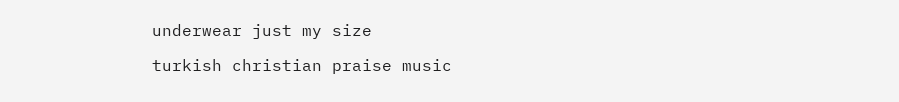underwear just my size

turkish christian praise music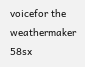voicefor the weathermaker 58sx